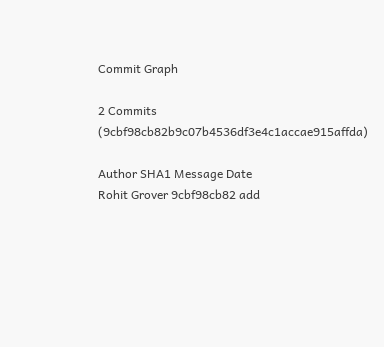Commit Graph

2 Commits (9cbf98cb82b9c07b4536df3e4c1accae915affda)

Author SHA1 Message Date
Rohit Grover 9cbf98cb82 add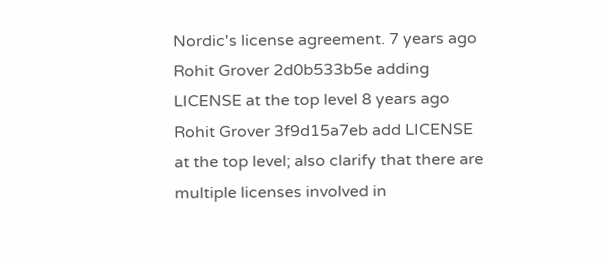Nordic's license agreement. 7 years ago
Rohit Grover 2d0b533b5e adding LICENSE at the top level 8 years ago
Rohit Grover 3f9d15a7eb add LICENSE at the top level; also clarify that there are multiple licenses involved in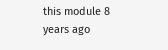this module 8 years ago